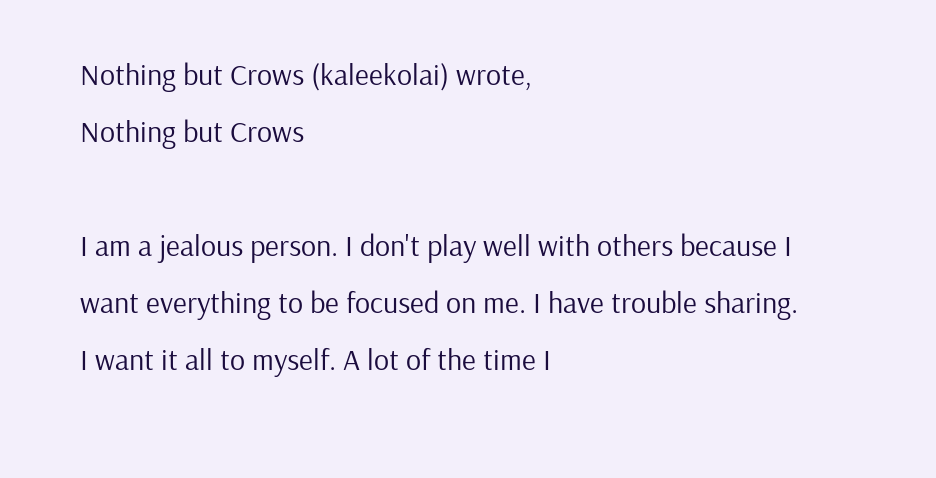Nothing but Crows (kaleekolai) wrote,
Nothing but Crows

I am a jealous person. I don't play well with others because I want everything to be focused on me. I have trouble sharing. I want it all to myself. A lot of the time I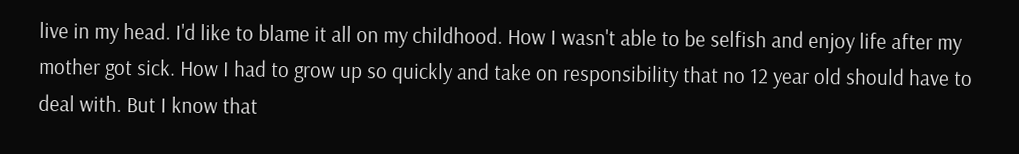live in my head. I'd like to blame it all on my childhood. How I wasn't able to be selfish and enjoy life after my mother got sick. How I had to grow up so quickly and take on responsibility that no 12 year old should have to deal with. But I know that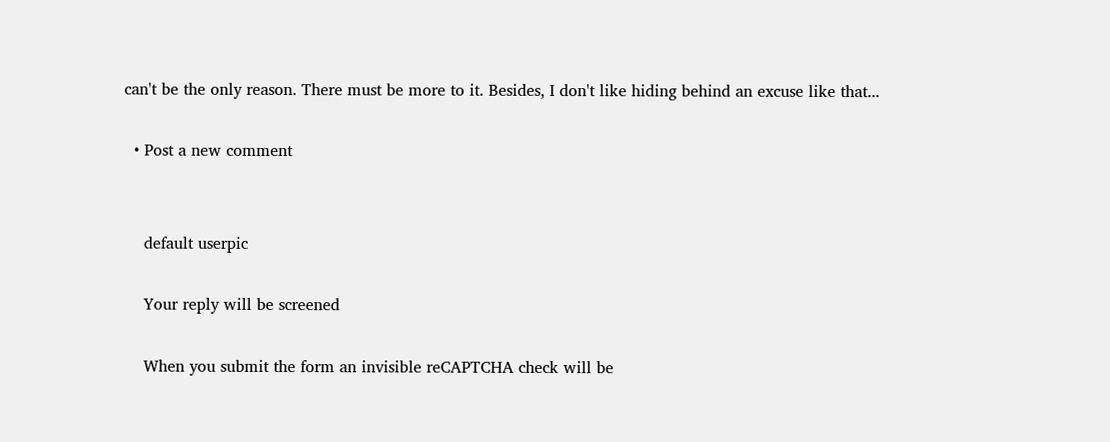can't be the only reason. There must be more to it. Besides, I don't like hiding behind an excuse like that...

  • Post a new comment


    default userpic

    Your reply will be screened

    When you submit the form an invisible reCAPTCHA check will be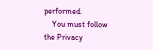performed.
    You must follow the Privacy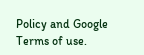Policy and Google Terms of use.